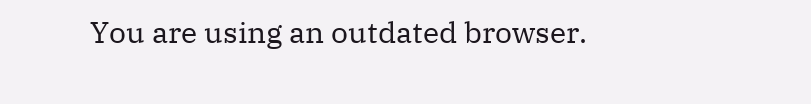You are using an outdated browser.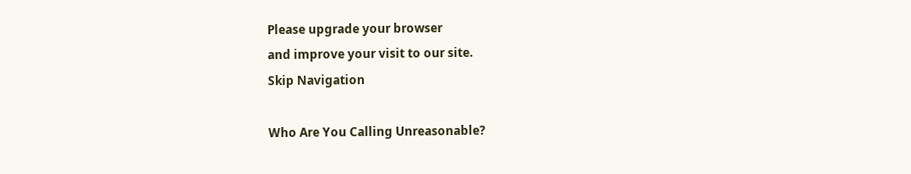Please upgrade your browser
and improve your visit to our site.
Skip Navigation

Who Are You Calling Unreasonable?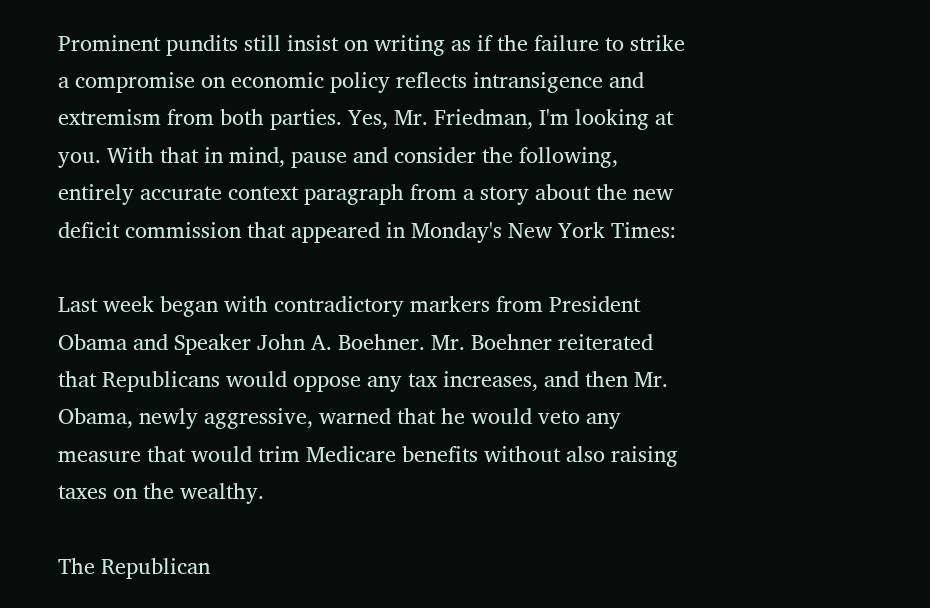Prominent pundits still insist on writing as if the failure to strike a compromise on economic policy reflects intransigence and extremism from both parties. Yes, Mr. Friedman, I'm looking at you. With that in mind, pause and consider the following, entirely accurate context paragraph from a story about the new deficit commission that appeared in Monday's New York Times:

Last week began with contradictory markers from President Obama and Speaker John A. Boehner. Mr. Boehner reiterated that Republicans would oppose any tax increases, and then Mr. Obama, newly aggressive, warned that he would veto any measure that would trim Medicare benefits without also raising taxes on the wealthy.

The Republican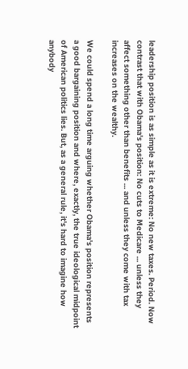leadership position is as simple as it is extreme: No new taxes. Period. Now contrast that with Obama's position: No cuts to Medicare ... unless they affect something other than benefits ... and unless they come with tax increases on the wealthy.

We could spend a long time arguing whether Obama's position represents a good bargaining position and where, exactly, the true ideological midpoint of American politics lies. But, as a general rule, it's hard to imagine how anybody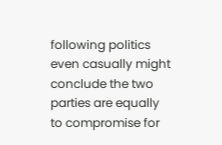following politics even casually might conclude the two parties are equally to compromise for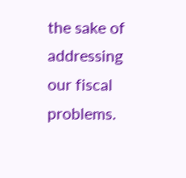the sake of addressing our fiscal problems.